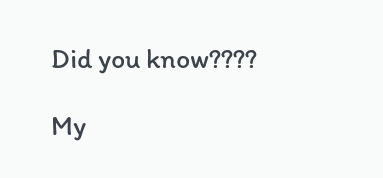Did you know????

My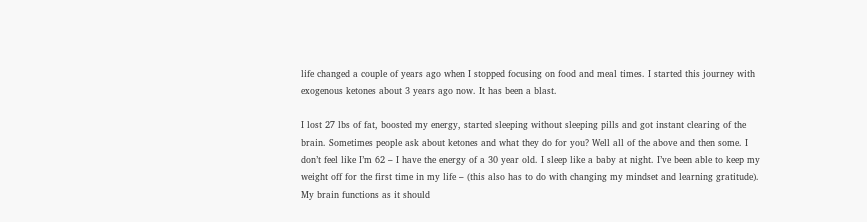life changed a couple of years ago when I stopped focusing on food and meal times. I started this journey with exogenous ketones about 3 years ago now. It has been a blast.

I lost 27 lbs of fat, boosted my energy, started sleeping without sleeping pills and got instant clearing of the brain. Sometimes people ask about ketones and what they do for you? Well all of the above and then some. I don’t feel like I’m 62 – I have the energy of a 30 year old. I sleep like a baby at night. I’ve been able to keep my weight off for the first time in my life – (this also has to do with changing my mindset and learning gratitude). My brain functions as it should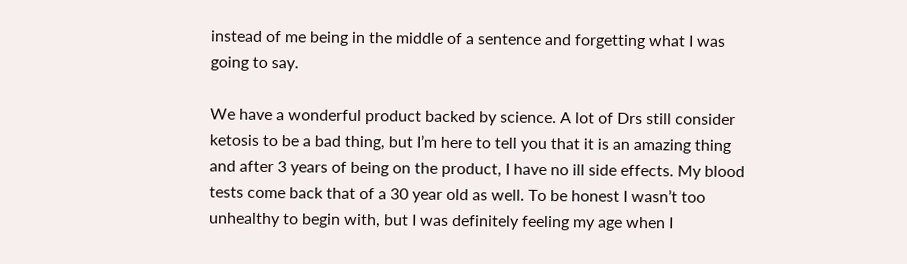instead of me being in the middle of a sentence and forgetting what I was going to say.

We have a wonderful product backed by science. A lot of Drs still consider ketosis to be a bad thing, but I’m here to tell you that it is an amazing thing and after 3 years of being on the product, I have no ill side effects. My blood tests come back that of a 30 year old as well. To be honest I wasn’t too unhealthy to begin with, but I was definitely feeling my age when I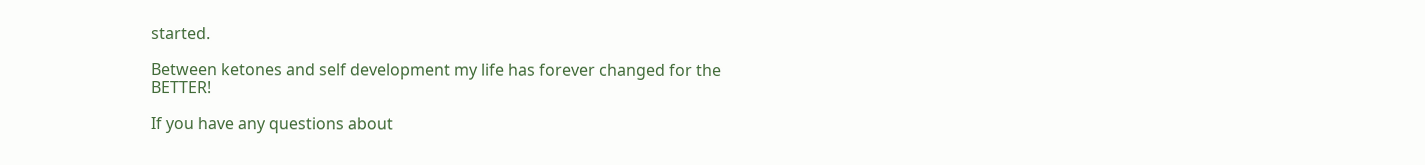started.

Between ketones and self development my life has forever changed for the BETTER!

If you have any questions about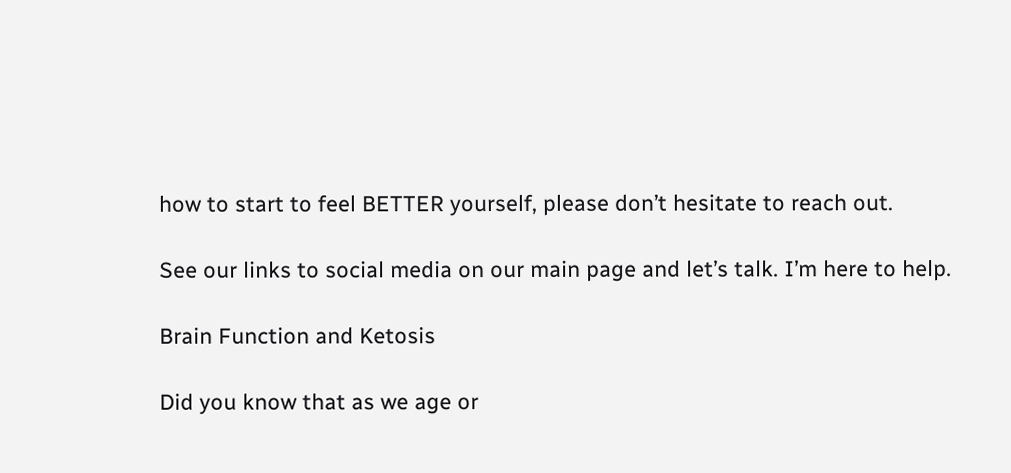how to start to feel BETTER yourself, please don’t hesitate to reach out.

See our links to social media on our main page and let’s talk. I’m here to help.

Brain Function and Ketosis

Did you know that as we age or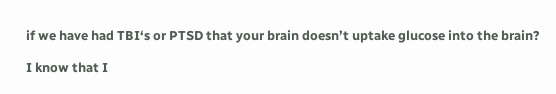if we have had TBI‘s or PTSD that your brain doesn’t uptake glucose into the brain?

I know that I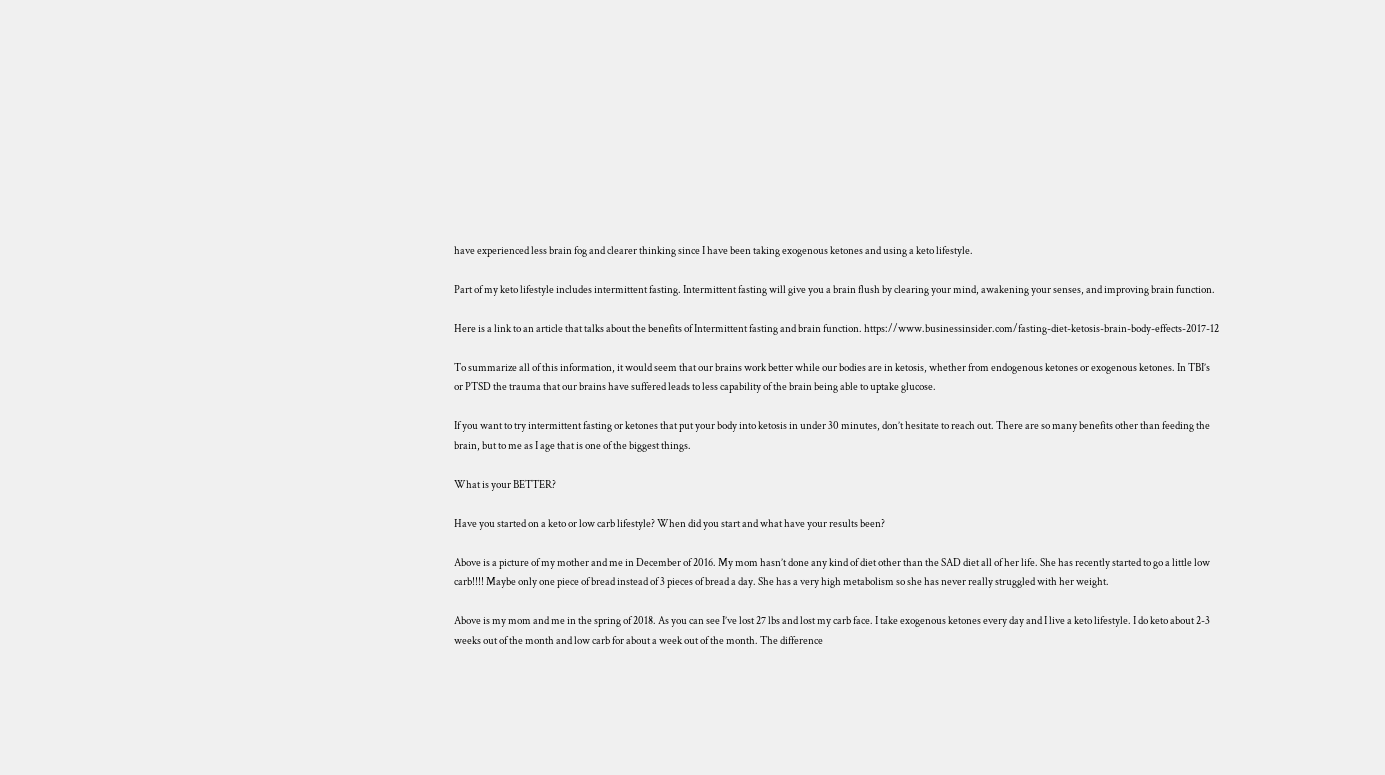have experienced less brain fog and clearer thinking since I have been taking exogenous ketones and using a keto lifestyle.

Part of my keto lifestyle includes intermittent fasting. Intermittent fasting will give you a brain flush by clearing your mind, awakening your senses, and improving brain function.

Here is a link to an article that talks about the benefits of Intermittent fasting and brain function. https://www.businessinsider.com/fasting-diet-ketosis-brain-body-effects-2017-12

To summarize all of this information, it would seem that our brains work better while our bodies are in ketosis, whether from endogenous ketones or exogenous ketones. In TBI’s or PTSD the trauma that our brains have suffered leads to less capability of the brain being able to uptake glucose.

If you want to try intermittent fasting or ketones that put your body into ketosis in under 30 minutes, don’t hesitate to reach out. There are so many benefits other than feeding the brain, but to me as I age that is one of the biggest things.

What is your BETTER?

Have you started on a keto or low carb lifestyle? When did you start and what have your results been?

Above is a picture of my mother and me in December of 2016. My mom hasn’t done any kind of diet other than the SAD diet all of her life. She has recently started to go a little low carb!!!! Maybe only one piece of bread instead of 3 pieces of bread a day. She has a very high metabolism so she has never really struggled with her weight.

Above is my mom and me in the spring of 2018. As you can see I’ve lost 27 lbs and lost my carb face. I take exogenous ketones every day and I live a keto lifestyle. I do keto about 2-3 weeks out of the month and low carb for about a week out of the month. The difference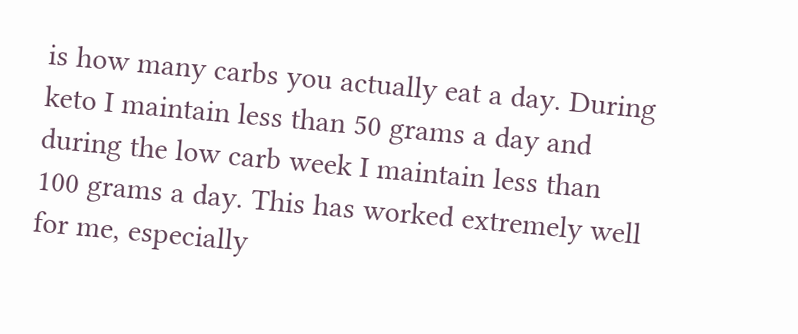is how many carbs you actually eat a day. During keto I maintain less than 50 grams a day and during the low carb week I maintain less than 100 grams a day. This has worked extremely well for me, especially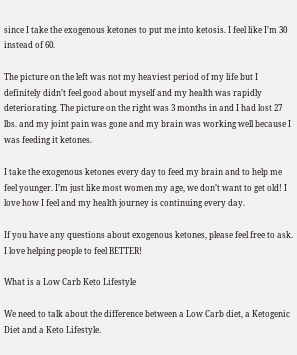since I take the exogenous ketones to put me into ketosis. I feel like I’m 30 instead of 60.

The picture on the left was not my heaviest period of my life but I definitely didn’t feel good about myself and my health was rapidly deteriorating. The picture on the right was 3 months in and I had lost 27 lbs. and my joint pain was gone and my brain was working well because I was feeding it ketones.

I take the exogenous ketones every day to feed my brain and to help me feel younger. I’m just like most women my age, we don’t want to get old! I love how I feel and my health journey is continuing every day.

If you have any questions about exogenous ketones, please feel free to ask. I love helping people to feel BETTER!

What is a Low Carb Keto Lifestyle

We need to talk about the difference between a Low Carb diet, a Ketogenic Diet and a Keto Lifestyle.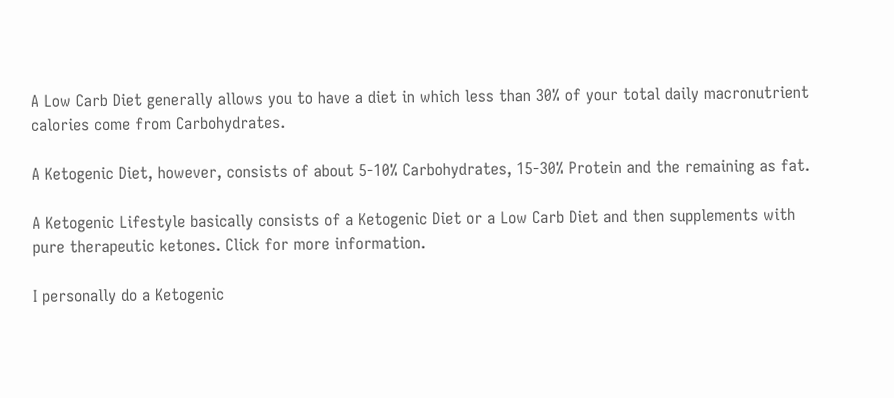A Low Carb Diet generally allows you to have a diet in which less than 30% of your total daily macronutrient calories come from Carbohydrates.

A Ketogenic Diet, however, consists of about 5-10% Carbohydrates, 15-30% Protein and the remaining as fat.

A Ketogenic Lifestyle basically consists of a Ketogenic Diet or a Low Carb Diet and then supplements with pure therapeutic ketones. Click for more information.

I personally do a Ketogenic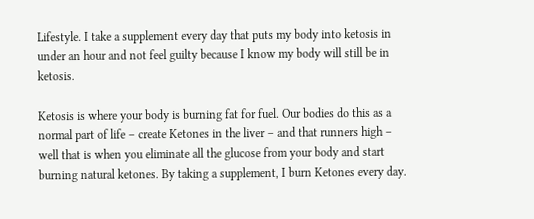Lifestyle. I take a supplement every day that puts my body into ketosis in under an hour and not feel guilty because I know my body will still be in ketosis.

Ketosis is where your body is burning fat for fuel. Our bodies do this as a normal part of life – create Ketones in the liver – and that runners high – well that is when you eliminate all the glucose from your body and start burning natural ketones. By taking a supplement, I burn Ketones every day.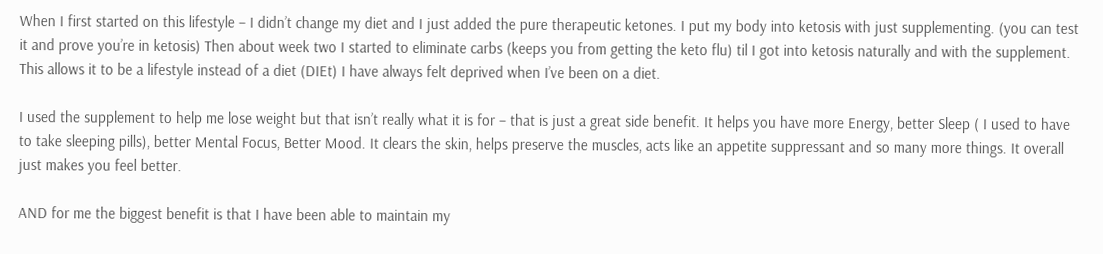When I first started on this lifestyle – I didn’t change my diet and I just added the pure therapeutic ketones. I put my body into ketosis with just supplementing. (you can test it and prove you’re in ketosis) Then about week two I started to eliminate carbs (keeps you from getting the keto flu) til I got into ketosis naturally and with the supplement. This allows it to be a lifestyle instead of a diet (DIEt) I have always felt deprived when I’ve been on a diet.

I used the supplement to help me lose weight but that isn’t really what it is for – that is just a great side benefit. It helps you have more Energy, better Sleep ( I used to have to take sleeping pills), better Mental Focus, Better Mood. It clears the skin, helps preserve the muscles, acts like an appetite suppressant and so many more things. It overall just makes you feel better.

AND for me the biggest benefit is that I have been able to maintain my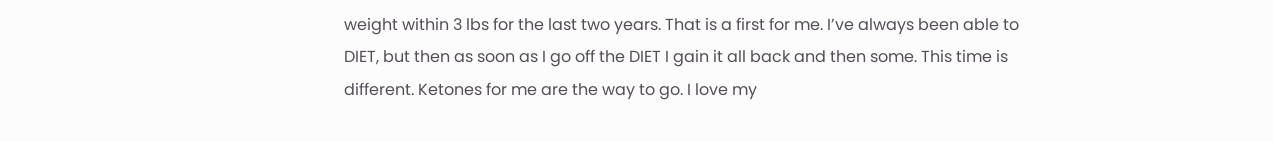weight within 3 lbs for the last two years. That is a first for me. I’ve always been able to DIET, but then as soon as I go off the DIET I gain it all back and then some. This time is different. Ketones for me are the way to go. I love my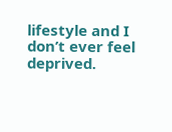lifestyle and I don’t ever feel deprived.